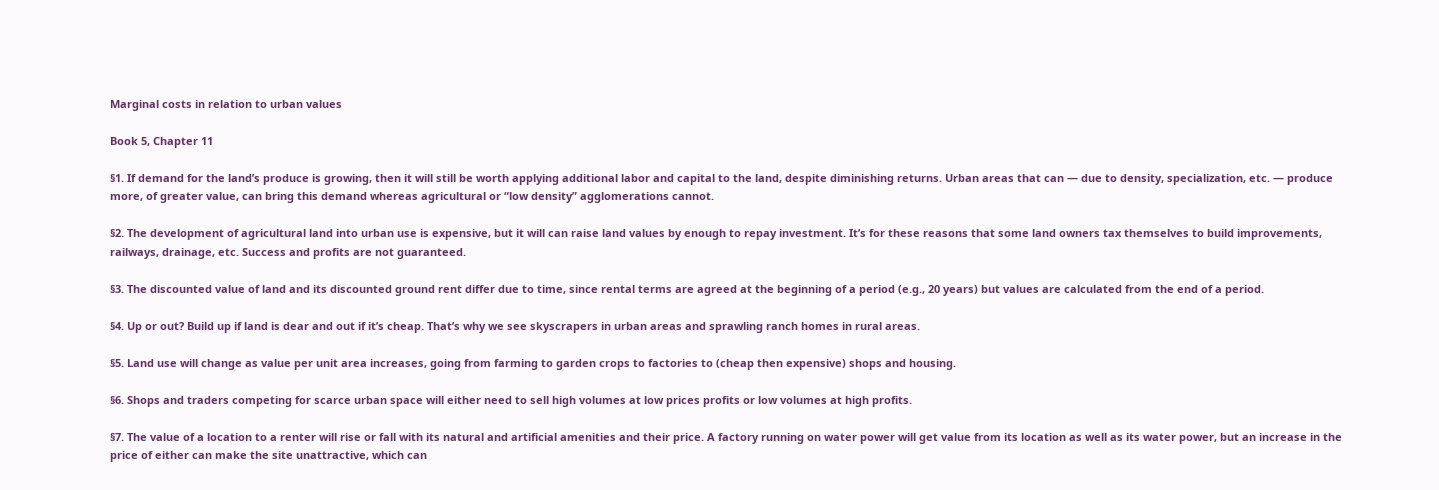Marginal costs in relation to urban values

Book 5, Chapter 11

§1. If demand for the land’s produce is growing, then it will still be worth applying additional labor and capital to the land, despite diminishing returns. Urban areas that can — due to density, specialization, etc. — produce more, of greater value, can bring this demand whereas agricultural or “low density” agglomerations cannot.

§2. The development of agricultural land into urban use is expensive, but it will can raise land values by enough to repay investment. It’s for these reasons that some land owners tax themselves to build improvements, railways, drainage, etc. Success and profits are not guaranteed.

§3. The discounted value of land and its discounted ground rent differ due to time, since rental terms are agreed at the beginning of a period (e.g., 20 years) but values are calculated from the end of a period.

§4. Up or out? Build up if land is dear and out if it’s cheap. That’s why we see skyscrapers in urban areas and sprawling ranch homes in rural areas.

§5. Land use will change as value per unit area increases, going from farming to garden crops to factories to (cheap then expensive) shops and housing.

§6. Shops and traders competing for scarce urban space will either need to sell high volumes at low prices profits or low volumes at high profits.

§7. The value of a location to a renter will rise or fall with its natural and artificial amenities and their price. A factory running on water power will get value from its location as well as its water power, but an increase in the price of either can make the site unattractive, which can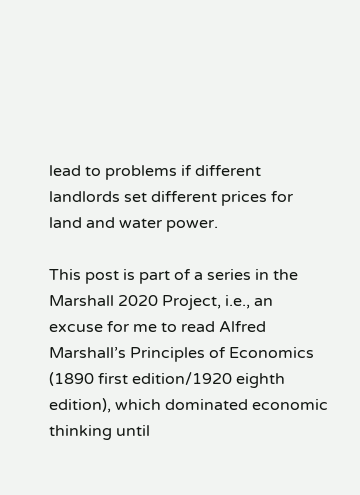lead to problems if different landlords set different prices for land and water power.

This post is part of a series in the Marshall 2020 Project, i.e., an excuse for me to read Alfred Marshall’s Principles of Economics (1890 first edition/1920 eighth edition), which dominated economic thinking until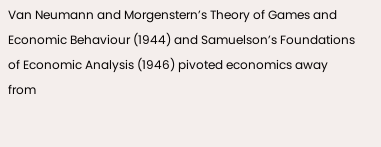Van Neumann and Morgenstern’s Theory of Games and Economic Behaviour (1944) and Samuelson’s Foundations of Economic Analysis (1946) pivoted economics away from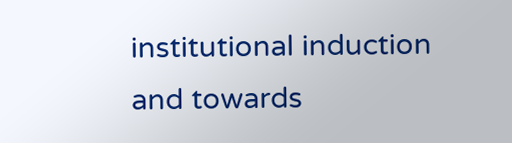institutional induction and towards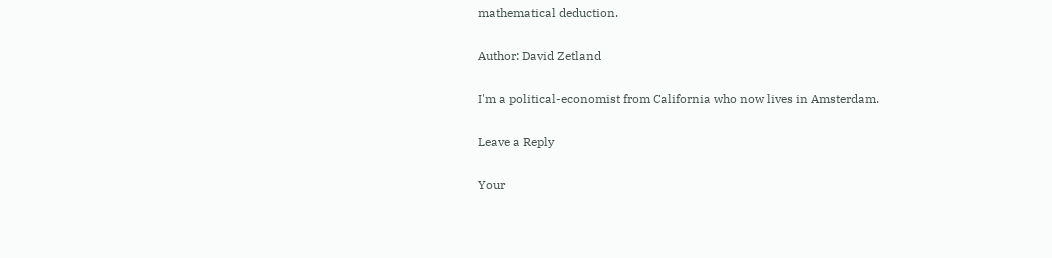mathematical deduction.

Author: David Zetland

I'm a political-economist from California who now lives in Amsterdam.

Leave a Reply

Your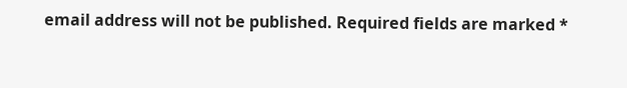email address will not be published. Required fields are marked *